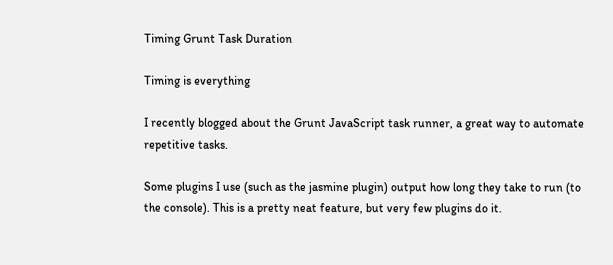Timing Grunt Task Duration

Timing is everything

I recently blogged about the Grunt JavaScript task runner, a great way to automate repetitive tasks.

Some plugins I use (such as the jasmine plugin) output how long they take to run (to the console). This is a pretty neat feature, but very few plugins do it.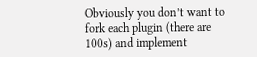Obviously you don’t want to fork each plugin (there are 100s) and implement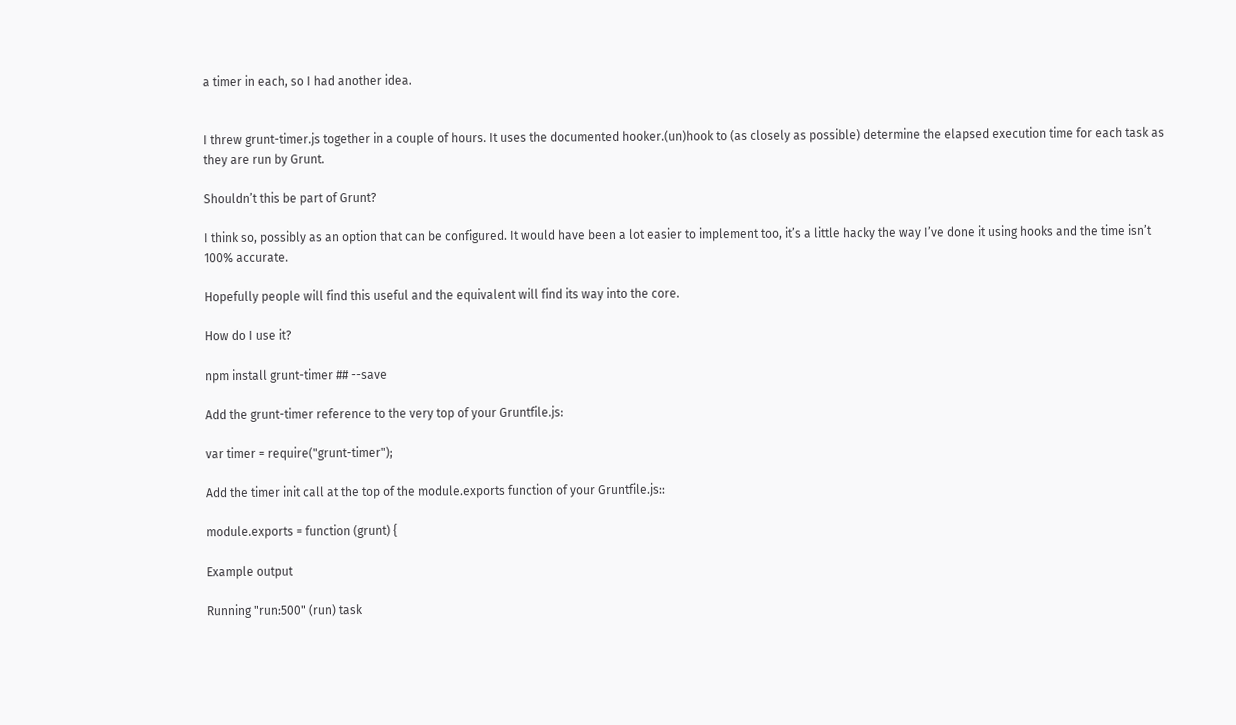a timer in each, so I had another idea.


I threw grunt-timer.js together in a couple of hours. It uses the documented hooker.(un)hook to (as closely as possible) determine the elapsed execution time for each task as they are run by Grunt.

Shouldn’t this be part of Grunt?

I think so, possibly as an option that can be configured. It would have been a lot easier to implement too, it’s a little hacky the way I’ve done it using hooks and the time isn’t 100% accurate.

Hopefully people will find this useful and the equivalent will find its way into the core.

How do I use it?

npm install grunt-timer ## --save

Add the grunt-timer reference to the very top of your Gruntfile.js:

var timer = require("grunt-timer");

Add the timer init call at the top of the module.exports function of your Gruntfile.js::

module.exports = function (grunt) {

Example output

Running "run:500" (run) task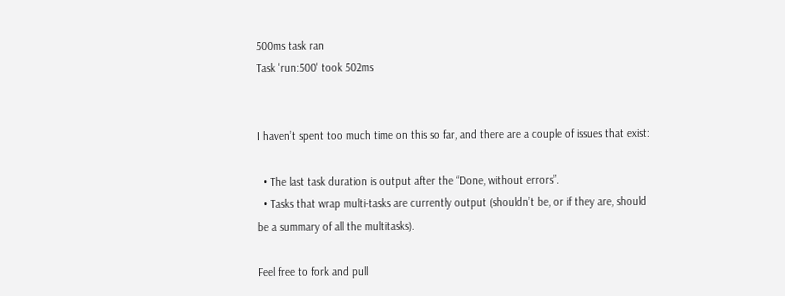500ms task ran
Task 'run:500' took 502ms


I haven’t spent too much time on this so far, and there are a couple of issues that exist:

  • The last task duration is output after the “Done, without errors”.
  • Tasks that wrap multi-tasks are currently output (shouldn’t be, or if they are, should be a summary of all the multitasks).

Feel free to fork and pull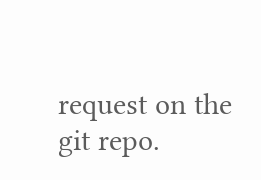request on the git repo.